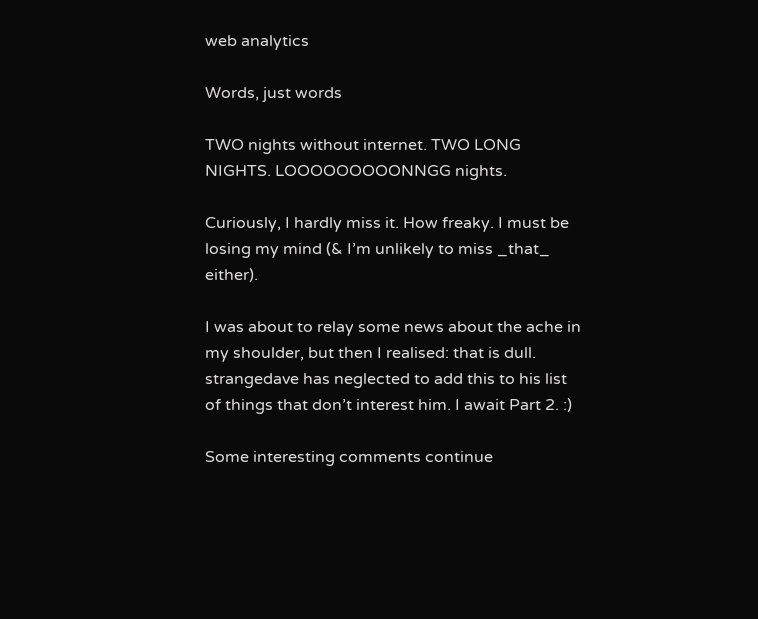web analytics

Words, just words

TWO nights without internet. TWO LONG NIGHTS. LOOOOOOOOONNGG nights.

Curiously, I hardly miss it. How freaky. I must be losing my mind (& I’m unlikely to miss _that_ either).

I was about to relay some news about the ache in my shoulder, but then I realised: that is dull. strangedave has neglected to add this to his list of things that don’t interest him. I await Part 2. :)

Some interesting comments continue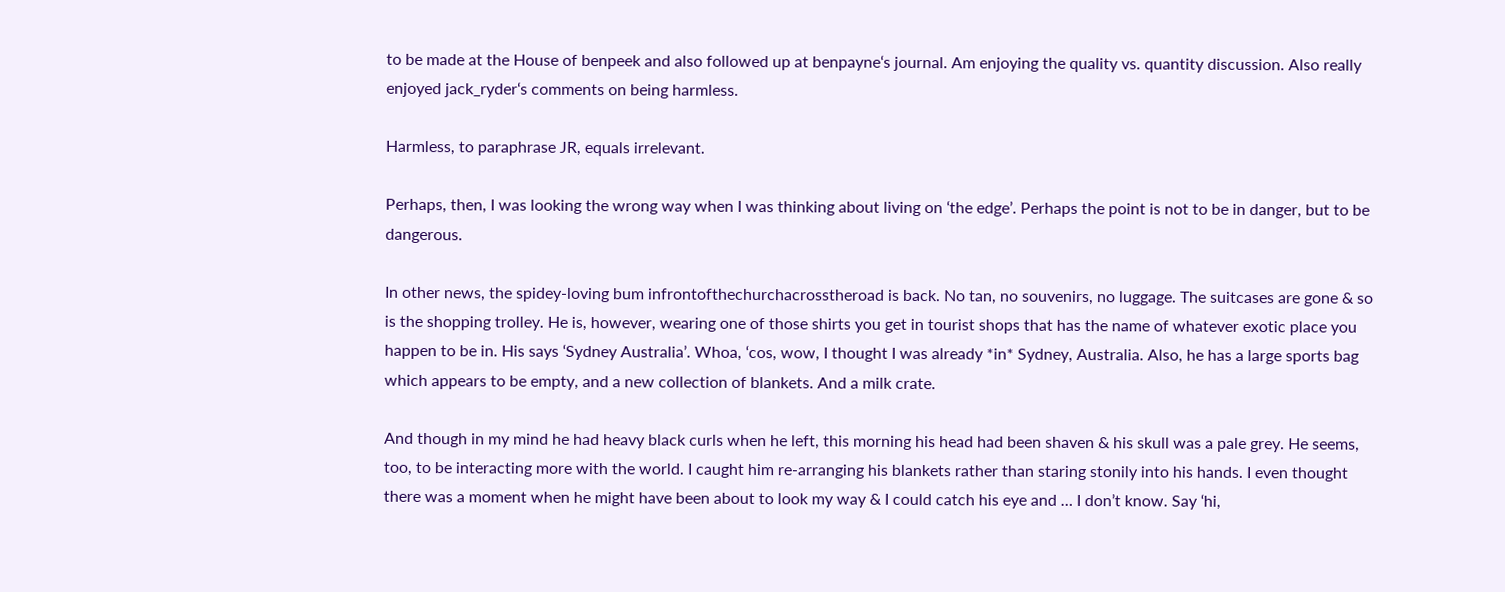to be made at the House of benpeek and also followed up at benpayne‘s journal. Am enjoying the quality vs. quantity discussion. Also really enjoyed jack_ryder‘s comments on being harmless.

Harmless, to paraphrase JR, equals irrelevant.

Perhaps, then, I was looking the wrong way when I was thinking about living on ‘the edge’. Perhaps the point is not to be in danger, but to be dangerous.

In other news, the spidey-loving bum infrontofthechurchacrosstheroad is back. No tan, no souvenirs, no luggage. The suitcases are gone & so is the shopping trolley. He is, however, wearing one of those shirts you get in tourist shops that has the name of whatever exotic place you happen to be in. His says ‘Sydney Australia’. Whoa, ‘cos, wow, I thought I was already *in* Sydney, Australia. Also, he has a large sports bag which appears to be empty, and a new collection of blankets. And a milk crate.

And though in my mind he had heavy black curls when he left, this morning his head had been shaven & his skull was a pale grey. He seems, too, to be interacting more with the world. I caught him re-arranging his blankets rather than staring stonily into his hands. I even thought there was a moment when he might have been about to look my way & I could catch his eye and … I don’t know. Say ‘hi,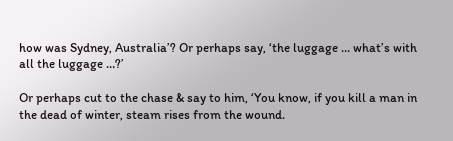how was Sydney, Australia’? Or perhaps say, ‘the luggage … what’s with all the luggage …?’

Or perhaps cut to the chase & say to him, ‘You know, if you kill a man in the dead of winter, steam rises from the wound.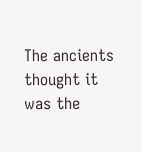The ancients thought it was the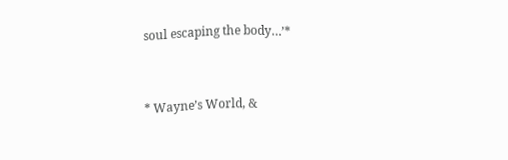soul escaping the body…’*


* Wayne’s World, &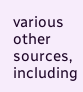various other sources, including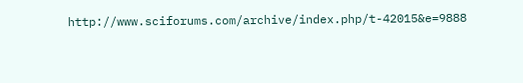http://www.sciforums.com/archive/index.php/t-42015&e=9888